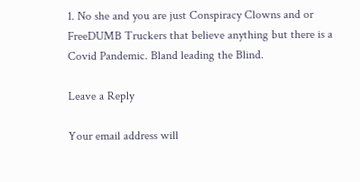1. No she and you are just Conspiracy Clowns and or FreeDUMB Truckers that believe anything but there is a Covid Pandemic. Bland leading the Blind.

Leave a Reply

Your email address will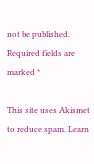not be published. Required fields are marked *

This site uses Akismet to reduce spam. Learn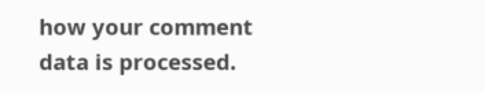how your comment data is processed.